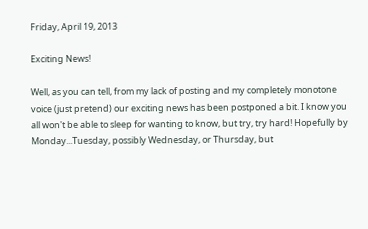Friday, April 19, 2013

Exciting News!

Well, as you can tell, from my lack of posting and my completely monotone voice (just pretend) our exciting news has been postponed a bit. I know you all won't be able to sleep for wanting to know, but try, try hard! Hopefully by Monday...Tuesday, possibly Wednesday, or Thursday, but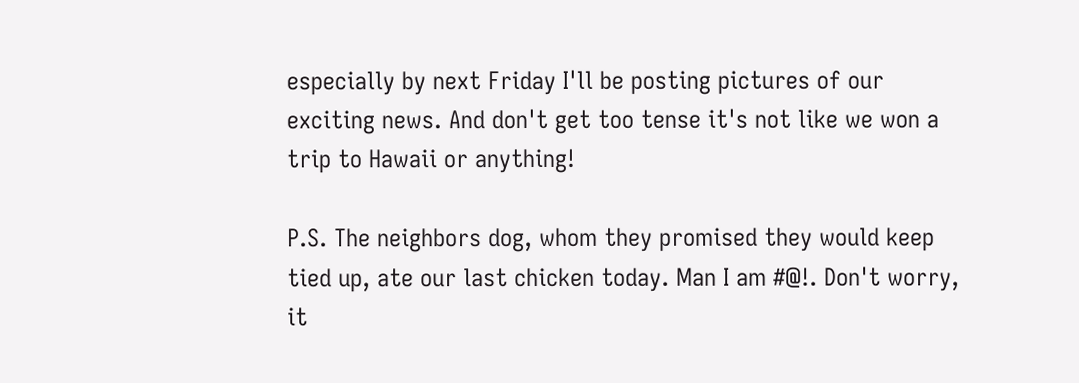especially by next Friday I'll be posting pictures of our exciting news. And don't get too tense it's not like we won a trip to Hawaii or anything!

P.S. The neighbors dog, whom they promised they would keep tied up, ate our last chicken today. Man I am #@!. Don't worry, it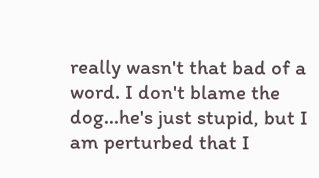really wasn't that bad of a word. I don't blame the dog...he's just stupid, but I am perturbed that I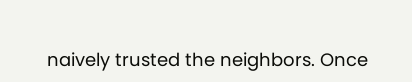naively trusted the neighbors. Once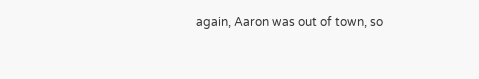again, Aaron was out of town, so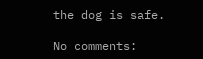the dog is safe.

No comments: